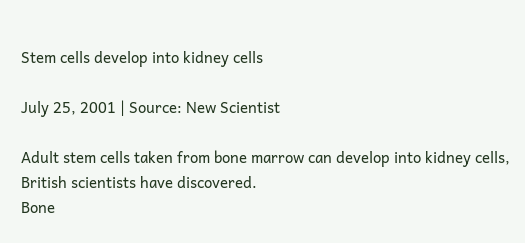Stem cells develop into kidney cells

July 25, 2001 | Source: New Scientist

Adult stem cells taken from bone marrow can develop into kidney cells, British scientists have discovered.
Bone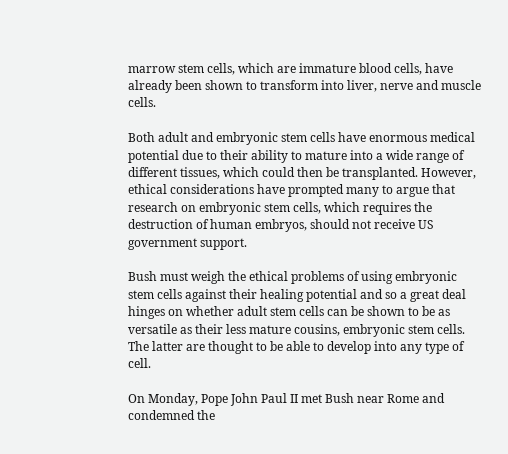marrow stem cells, which are immature blood cells, have already been shown to transform into liver, nerve and muscle cells.

Both adult and embryonic stem cells have enormous medical potential due to their ability to mature into a wide range of different tissues, which could then be transplanted. However, ethical considerations have prompted many to argue that research on embryonic stem cells, which requires the destruction of human embryos, should not receive US government support.

Bush must weigh the ethical problems of using embryonic stem cells against their healing potential and so a great deal hinges on whether adult stem cells can be shown to be as versatile as their less mature cousins, embryonic stem cells. The latter are thought to be able to develop into any type of cell.

On Monday, Pope John Paul II met Bush near Rome and condemned the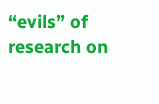“evils” of research on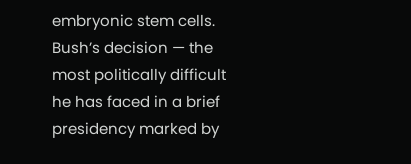embryonic stem cells. Bush’s decision — the most politically difficult he has faced in a brief presidency marked by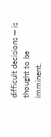difficult decisions — is thought to be imminent.